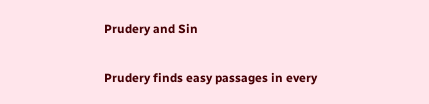Prudery and Sin

Prudery finds easy passages in every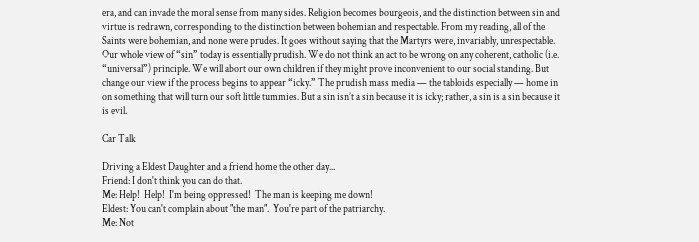era, and can invade the moral sense from many sides. Religion becomes bourgeois, and the distinction between sin and virtue is redrawn, corresponding to the distinction between bohemian and respectable. From my reading, all of the Saints were bohemian, and none were prudes. It goes without saying that the Martyrs were, invariably, unrespectable.
Our whole view of “sin” today is essentially prudish. We do not think an act to be wrong on any coherent, catholic (i.e. “universal”) principle. We will abort our own children if they might prove inconvenient to our social standing. But change our view if the process begins to appear “icky.” The prudish mass media — the tabloids especially — home in on something that will turn our soft little tummies. But a sin isn’t a sin because it is icky; rather, a sin is a sin because it is evil.

Car Talk

Driving a Eldest Daughter and a friend home the other day...
Friend: I don't think you can do that.
Me: Help!  Help!  I'm being oppressed!  The man is keeping me down!
Eldest: You can't complain about "the man".  You're part of the patriarchy.
Me: Not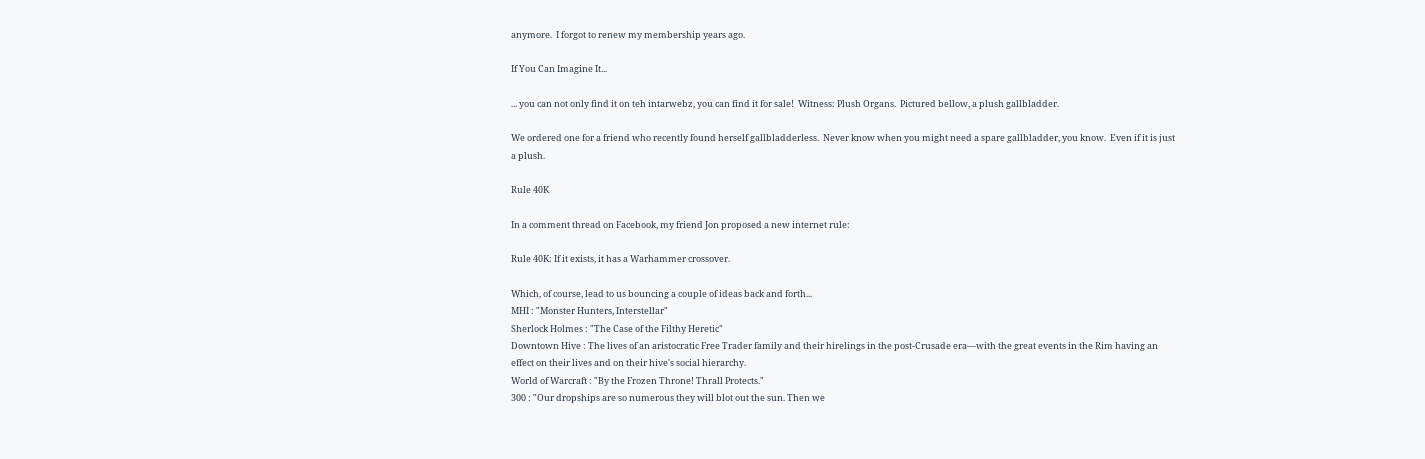anymore.  I forgot to renew my membership years ago.

If You Can Imagine It...

... you can not only find it on teh intarwebz, you can find it for sale!  Witness: Plush Organs.  Pictured bellow, a plush gallbladder.

We ordered one for a friend who recently found herself gallbladderless.  Never know when you might need a spare gallbladder, you know.  Even if it is just a plush.

Rule 40K

In a comment thread on Facebook, my friend Jon proposed a new internet rule:

Rule 40K: If it exists, it has a Warhammer crossover.

Which, of course, lead to us bouncing a couple of ideas back and forth...
MHI : "Monster Hunters, Interstellar"
Sherlock Holmes : "The Case of the Filthy Heretic"
Downtown Hive : The lives of an aristocratic Free Trader family and their hirelings in the post-Crusade era—with the great events in the Rim having an effect on their lives and on their hive's social hierarchy.
World of Warcraft : "By the Frozen Throne! Thrall Protects."
300 : "Our dropships are so numerous they will blot out the sun. Then we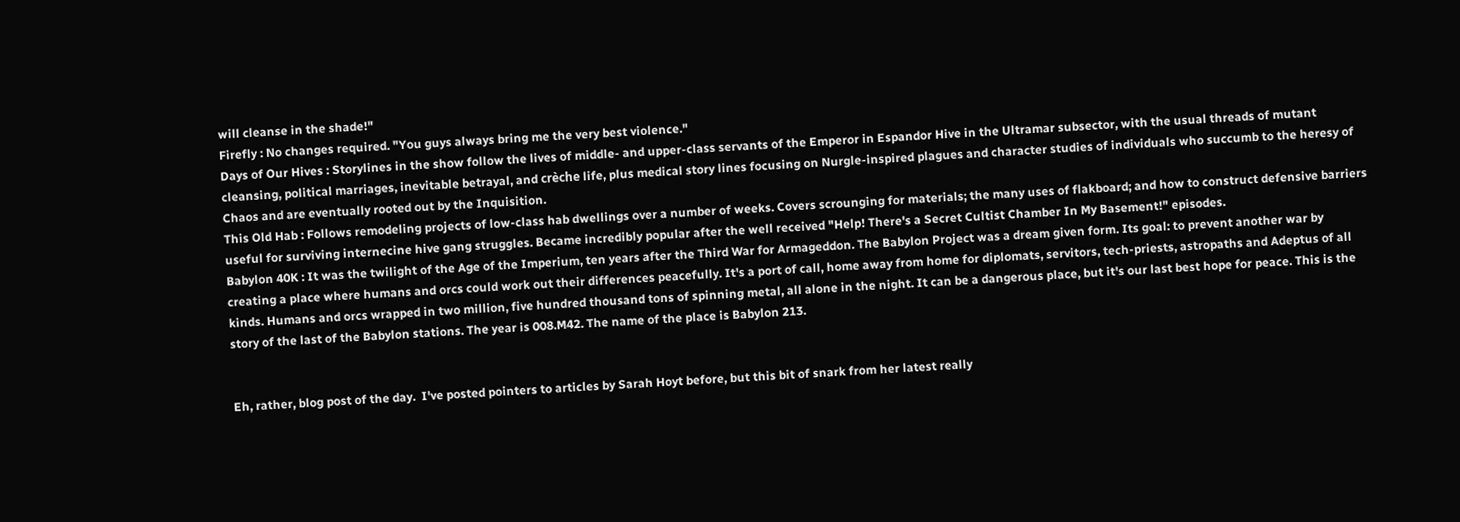will cleanse in the shade!"
Firefly : No changes required. "You guys always bring me the very best violence."
Days of Our Hives : Storylines in the show follow the lives of middle- and upper-class servants of the Emperor in Espandor Hive in the Ultramar subsector, with the usual threads of mutant cleansing, political marriages, inevitable betrayal, and crèche life, plus medical story lines focusing on Nurgle-inspired plagues and character studies of individuals who succumb to the heresy of Chaos and are eventually rooted out by the Inquisition.
This Old Hab : Follows remodeling projects of low-class hab dwellings over a number of weeks. Covers scrounging for materials; the many uses of flakboard; and how to construct defensive barriers useful for surviving internecine hive gang struggles. Became incredibly popular after the well received "Help! There's a Secret Cultist Chamber In My Basement!" episodes.
Babylon 40K : It was the twilight of the Age of the Imperium, ten years after the Third War for Armageddon. The Babylon Project was a dream given form. Its goal: to prevent another war by creating a place where humans and orcs could work out their differences peacefully. It's a port of call, home away from home for diplomats, servitors, tech-priests, astropaths and Adeptus of all kinds. Humans and orcs wrapped in two million, five hundred thousand tons of spinning metal, all alone in the night. It can be a dangerous place, but it's our last best hope for peace. This is the story of the last of the Babylon stations. The year is 008.M42. The name of the place is Babylon 213.


Eh, rather, blog post of the day.  I've posted pointers to articles by Sarah Hoyt before, but this bit of snark from her latest really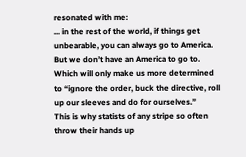resonated with me:
... in the rest of the world, if things get unbearable, you can always go to America. But we don’t have an America to go to. Which will only make us more determined to “ignore the order, buck the directive, roll up our sleeves and do for ourselves.”
This is why statists of any stripe so often throw their hands up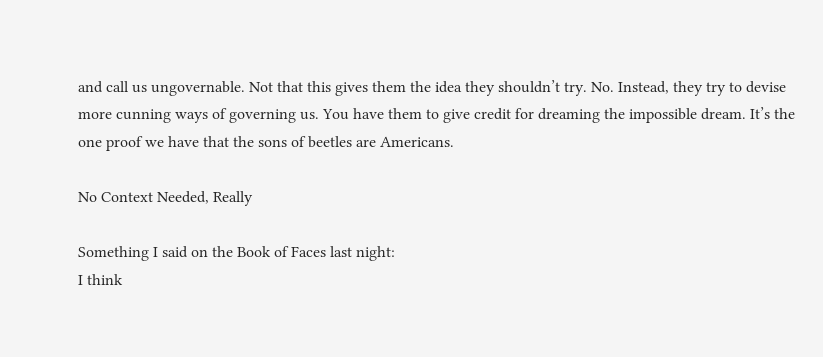and call us ungovernable. Not that this gives them the idea they shouldn’t try. No. Instead, they try to devise more cunning ways of governing us. You have them to give credit for dreaming the impossible dream. It’s the one proof we have that the sons of beetles are Americans.

No Context Needed, Really

Something I said on the Book of Faces last night:
I think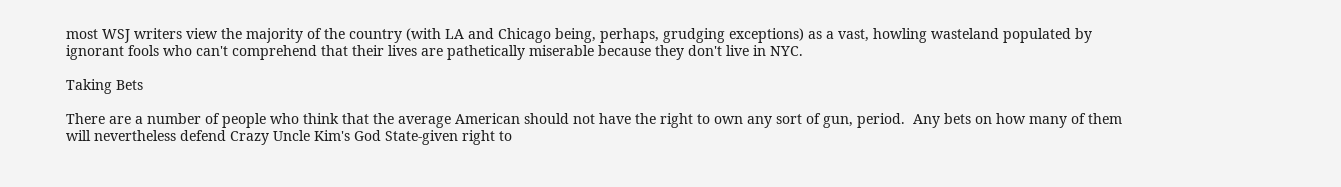most WSJ writers view the majority of the country (with LA and Chicago being, perhaps, grudging exceptions) as a vast, howling wasteland populated by ignorant fools who can't comprehend that their lives are pathetically miserable because they don't live in NYC.

Taking Bets

There are a number of people who think that the average American should not have the right to own any sort of gun, period.  Any bets on how many of them will nevertheless defend Crazy Uncle Kim's God State-given right to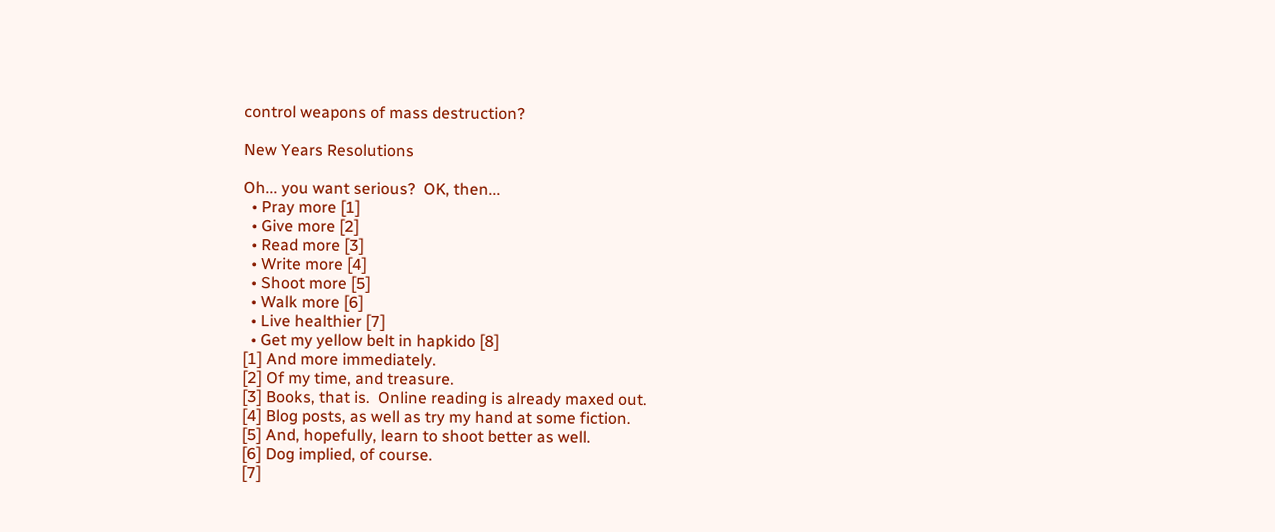control weapons of mass destruction?

New Years Resolutions

Oh... you want serious?  OK, then...
  • Pray more [1]
  • Give more [2]
  • Read more [3]
  • Write more [4]
  • Shoot more [5]
  • Walk more [6]
  • Live healthier [7]
  • Get my yellow belt in hapkido [8]
[1] And more immediately.
[2] Of my time, and treasure.
[3] Books, that is.  Online reading is already maxed out.
[4] Blog posts, as well as try my hand at some fiction.
[5] And, hopefully, learn to shoot better as well.
[6] Dog implied, of course.
[7]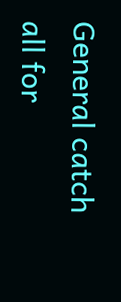General catch all for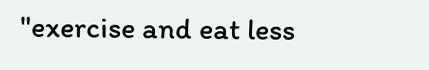"exercise and eat less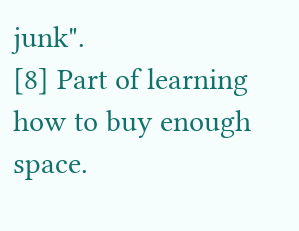junk".
[8] Part of learning how to buy enough space.